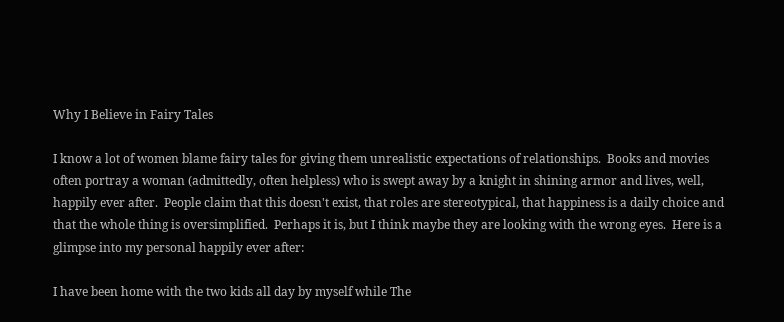Why I Believe in Fairy Tales

I know a lot of women blame fairy tales for giving them unrealistic expectations of relationships.  Books and movies often portray a woman (admittedly, often helpless) who is swept away by a knight in shining armor and lives, well, happily ever after.  People claim that this doesn't exist, that roles are stereotypical, that happiness is a daily choice and that the whole thing is oversimplified.  Perhaps it is, but I think maybe they are looking with the wrong eyes.  Here is a glimpse into my personal happily ever after:

I have been home with the two kids all day by myself while The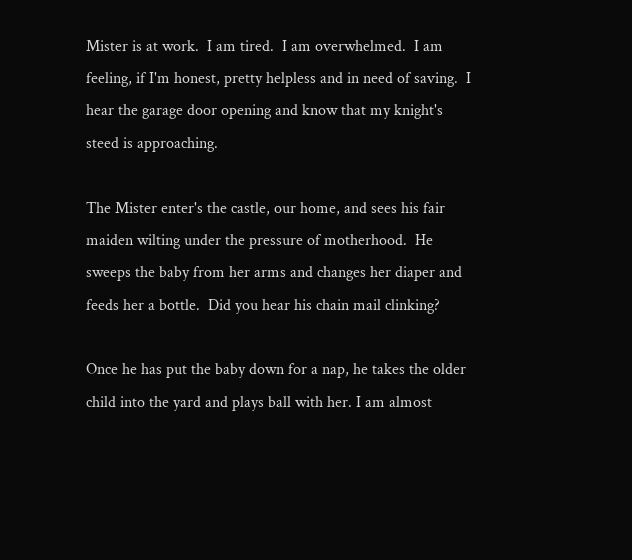Mister is at work.  I am tired.  I am overwhelmed.  I am feeling, if I'm honest, pretty helpless and in need of saving.  I hear the garage door opening and know that my knight's steed is approaching.

The Mister enter's the castle, our home, and sees his fair maiden wilting under the pressure of motherhood.  He sweeps the baby from her arms and changes her diaper and feeds her a bottle.  Did you hear his chain mail clinking?

Once he has put the baby down for a nap, he takes the older child into the yard and plays ball with her. I am almost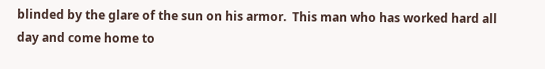blinded by the glare of the sun on his armor.  This man who has worked hard all day and come home to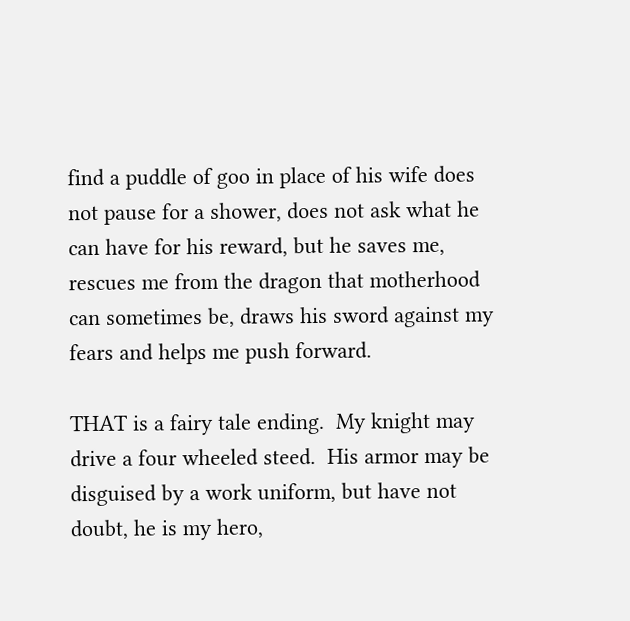find a puddle of goo in place of his wife does not pause for a shower, does not ask what he can have for his reward, but he saves me, rescues me from the dragon that motherhood can sometimes be, draws his sword against my fears and helps me push forward.

THAT is a fairy tale ending.  My knight may drive a four wheeled steed.  His armor may be disguised by a work uniform, but have not doubt, he is my hero,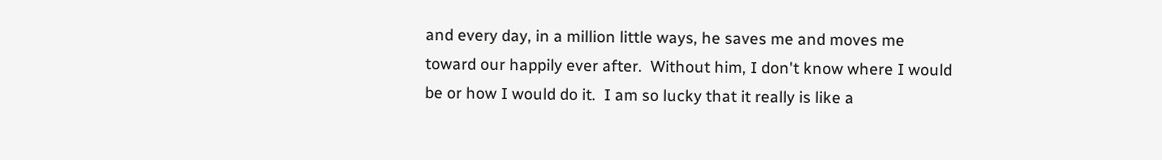and every day, in a million little ways, he saves me and moves me toward our happily ever after.  Without him, I don't know where I would be or how I would do it.  I am so lucky that it really is like a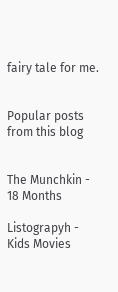fairy tale for me.


Popular posts from this blog


The Munchkin - 18 Months

Listograpyh - Kids Movies